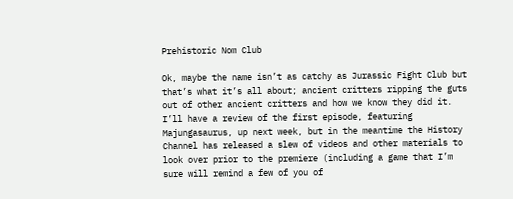Prehistoric Nom Club

Ok, maybe the name isn’t as catchy as Jurassic Fight Club but that’s what it’s all about; ancient critters ripping the guts out of other ancient critters and how we know they did it. I’ll have a review of the first episode, featuring Majungasaurus, up next week, but in the meantime the History Channel has released a slew of videos and other materials to look over prior to the premiere (including a game that I’m sure will remind a few of you of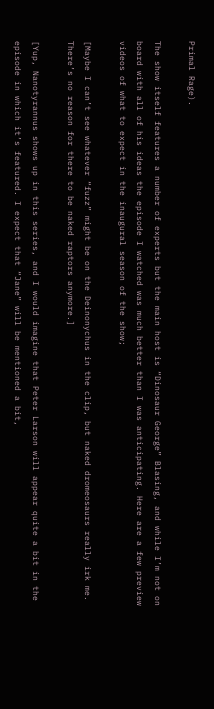Primal Rage).

The show itself features a number of experts but the main host is “Dinosaur George” Blasing, and while I’m not on board with all of his ideas the episode I watched was much better than I was anticipating. Here are a few preview videos of what to expect in the inaugural season of the show;

[Maybe I can’t see whatever “fuzz” might be on the Deinonychus in the clip, but naked dromeosaurs really irk me. There’s no reason for there to be naked raptors anymore.]

[Yup, Nanotyrannus shows up in this series, and I would imagine that Peter Larson will appear quite a bit in the episode in which it’s featured. I expect that “Jane” will be mentioned a bit,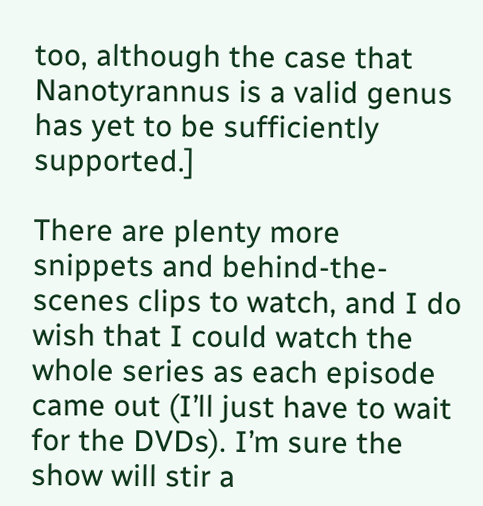too, although the case that Nanotyrannus is a valid genus has yet to be sufficiently supported.]

There are plenty more snippets and behind-the-scenes clips to watch, and I do wish that I could watch the whole series as each episode came out (I’ll just have to wait for the DVDs). I’m sure the show will stir a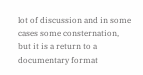lot of discussion and in some cases some consternation, but it is a return to a documentary format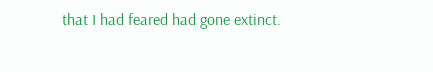that I had feared had gone extinct.